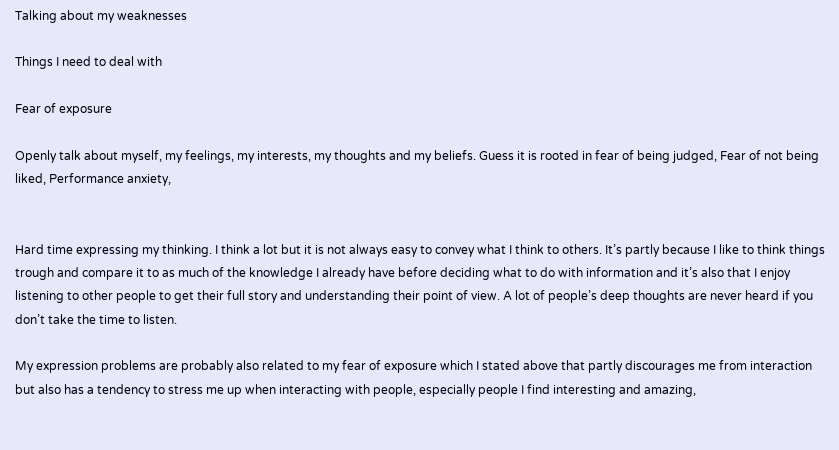Talking about my weaknesses

Things I need to deal with

Fear of exposure

Openly talk about myself, my feelings, my interests, my thoughts and my beliefs. Guess it is rooted in fear of being judged, Fear of not being liked, Performance anxiety,


Hard time expressing my thinking. I think a lot but it is not always easy to convey what I think to others. It’s partly because I like to think things trough and compare it to as much of the knowledge I already have before deciding what to do with information and it’s also that I enjoy listening to other people to get their full story and understanding their point of view. A lot of people’s deep thoughts are never heard if you don’t take the time to listen.

My expression problems are probably also related to my fear of exposure which I stated above that partly discourages me from interaction but also has a tendency to stress me up when interacting with people, especially people I find interesting and amazing,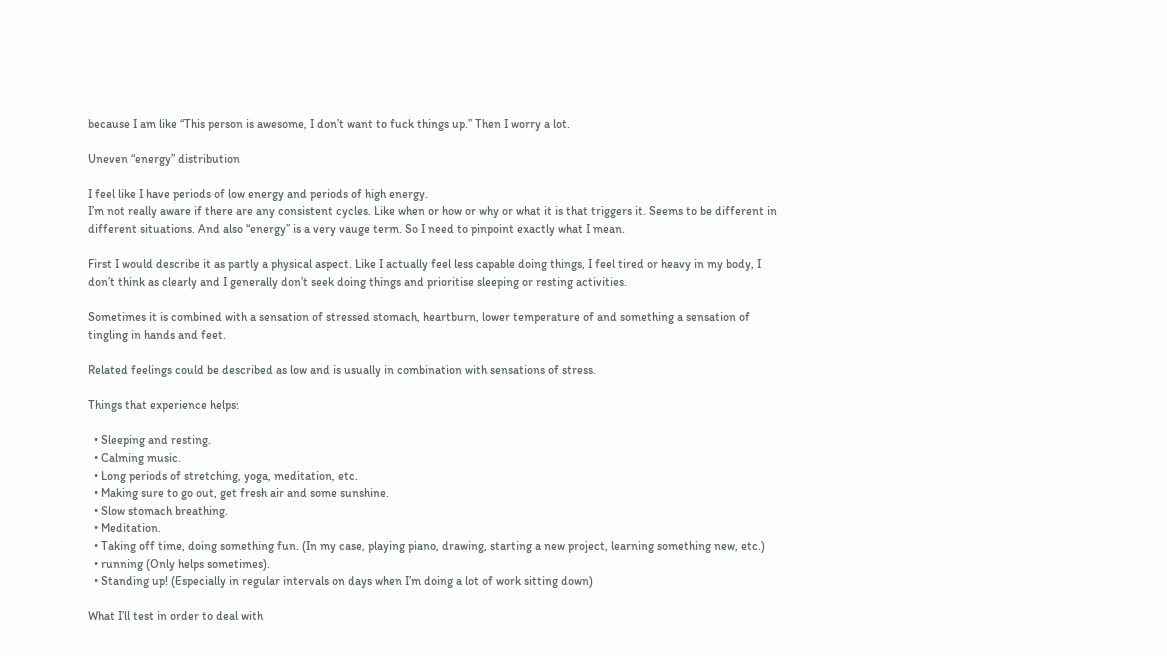because I am like “This person is awesome, I don’t want to fuck things up.” Then I worry a lot.

Uneven “energy” distribution

I feel like I have periods of low energy and periods of high energy.
I’m not really aware if there are any consistent cycles. Like when or how or why or what it is that triggers it. Seems to be different in different situations. And also “energy” is a very vauge term. So I need to pinpoint exactly what I mean.

First I would describe it as partly a physical aspect. Like I actually feel less capable doing things, I feel tired or heavy in my body, I don’t think as clearly and I generally don’t seek doing things and prioritise sleeping or resting activities.

Sometimes it is combined with a sensation of stressed stomach, heartburn, lower temperature of and something a sensation of tingling in hands and feet.

Related feelings could be described as low and is usually in combination with sensations of stress.

Things that experience helps:

  • Sleeping and resting.
  • Calming music.
  • Long periods of stretching, yoga, meditation, etc.
  • Making sure to go out, get fresh air and some sunshine.
  • Slow stomach breathing.
  • Meditation.
  • Taking off time, doing something fun. (In my case, playing piano, drawing, starting a new project, learning something new, etc.)
  • running (Only helps sometimes).
  • Standing up! (Especially in regular intervals on days when I’m doing a lot of work sitting down)

What I’ll test in order to deal with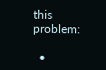this problem:

  •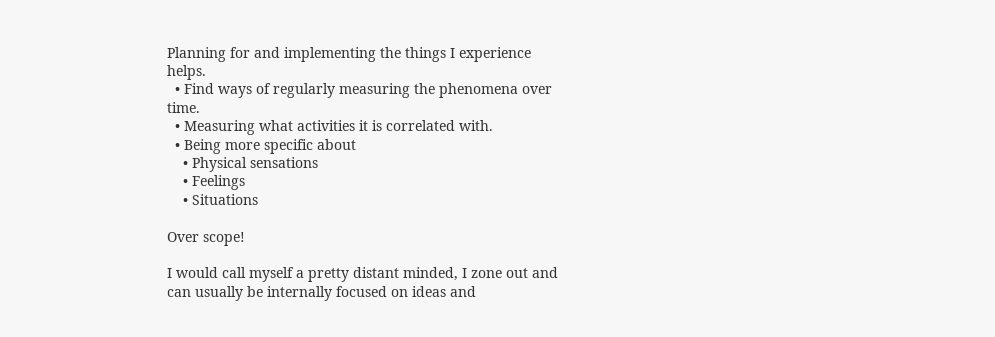Planning for and implementing the things I experience helps.
  • Find ways of regularly measuring the phenomena over time.
  • Measuring what activities it is correlated with.
  • Being more specific about
    • Physical sensations
    • Feelings
    • Situations

Over scope!

I would call myself a pretty distant minded, I zone out and can usually be internally focused on ideas and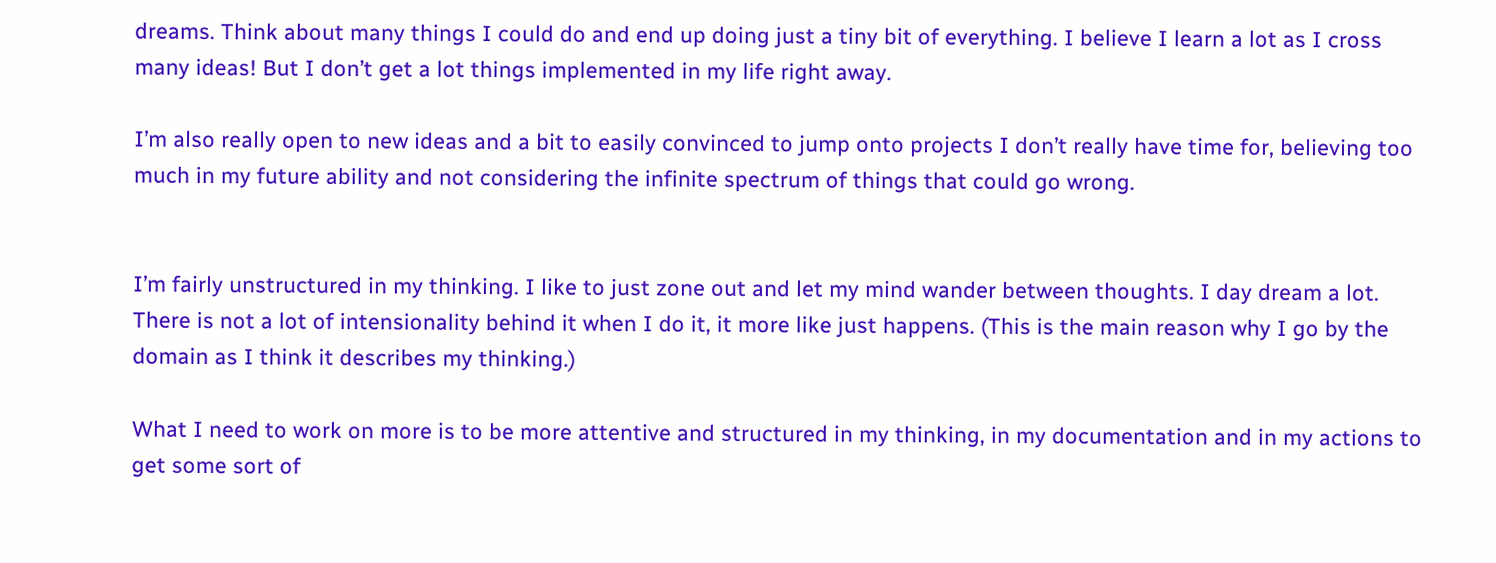dreams. Think about many things I could do and end up doing just a tiny bit of everything. I believe I learn a lot as I cross many ideas! But I don’t get a lot things implemented in my life right away.

I’m also really open to new ideas and a bit to easily convinced to jump onto projects I don’t really have time for, believing too much in my future ability and not considering the infinite spectrum of things that could go wrong.


I’m fairly unstructured in my thinking. I like to just zone out and let my mind wander between thoughts. I day dream a lot. There is not a lot of intensionality behind it when I do it, it more like just happens. (This is the main reason why I go by the domain as I think it describes my thinking.)

What I need to work on more is to be more attentive and structured in my thinking, in my documentation and in my actions to get some sort of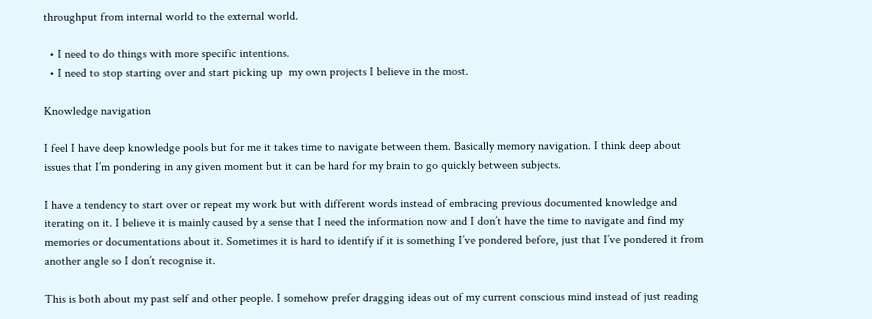throughput from internal world to the external world.

  • I need to do things with more specific intentions.
  • I need to stop starting over and start picking up  my own projects I believe in the most.

Knowledge navigation

I feel I have deep knowledge pools but for me it takes time to navigate between them. Basically memory navigation. I think deep about issues that I’m pondering in any given moment but it can be hard for my brain to go quickly between subjects.

I have a tendency to start over or repeat my work but with different words instead of embracing previous documented knowledge and iterating on it. I believe it is mainly caused by a sense that I need the information now and I don’t have the time to navigate and find my memories or documentations about it. Sometimes it is hard to identify if it is something I’ve pondered before, just that I’ve pondered it from another angle so I don’t recognise it.

This is both about my past self and other people. I somehow prefer dragging ideas out of my current conscious mind instead of just reading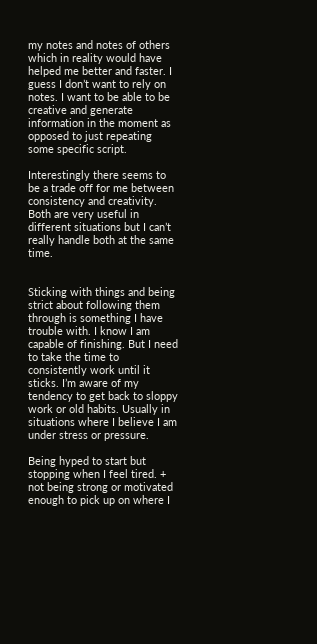my notes and notes of others which in reality would have helped me better and faster. I guess I don’t want to rely on notes. I want to be able to be creative and generate information in the moment as opposed to just repeating some specific script.

Interestingly there seems to be a trade off for me between consistency and creativity. Both are very useful in different situations but I can’t really handle both at the same time.


Sticking with things and being strict about following them through is something I have trouble with. I know I am capable of finishing. But I need to take the time to consistently work until it sticks. I’m aware of my tendency to get back to sloppy work or old habits. Usually in situations where I believe I am under stress or pressure.

Being hyped to start but stopping when I feel tired. + not being strong or motivated enough to pick up on where I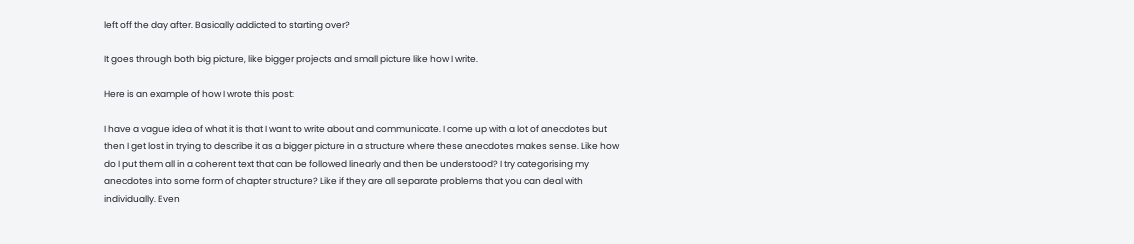left off the day after. Basically addicted to starting over?

It goes through both big picture, like bigger projects and small picture like how I write.

Here is an example of how I wrote this post:

I have a vague idea of what it is that I want to write about and communicate. I come up with a lot of anecdotes but then I get lost in trying to describe it as a bigger picture in a structure where these anecdotes makes sense. Like how do I put them all in a coherent text that can be followed linearly and then be understood? I try categorising my anecdotes into some form of chapter structure? Like if they are all separate problems that you can deal with individually. Even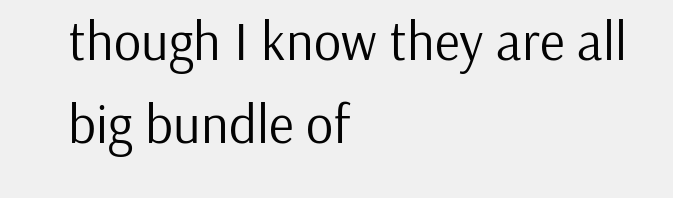though I know they are all big bundle of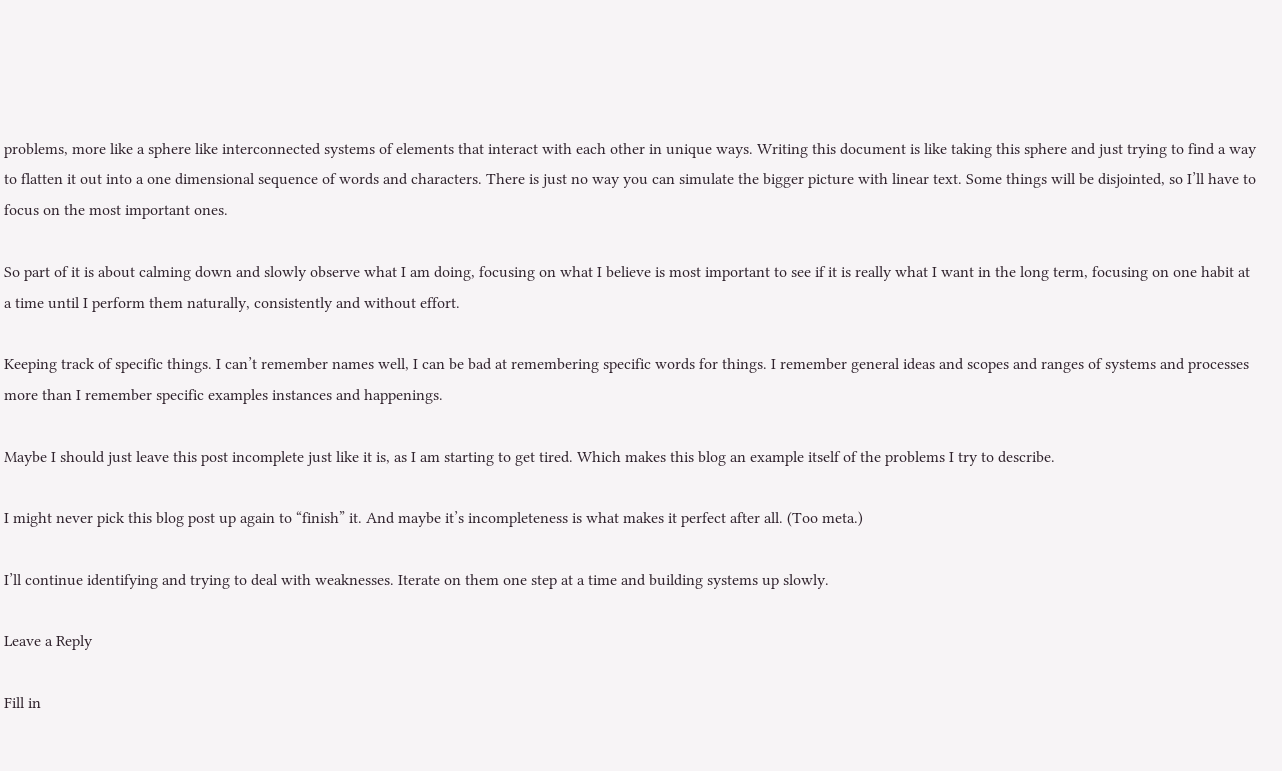problems, more like a sphere like interconnected systems of elements that interact with each other in unique ways. Writing this document is like taking this sphere and just trying to find a way to flatten it out into a one dimensional sequence of words and characters. There is just no way you can simulate the bigger picture with linear text. Some things will be disjointed, so I’ll have to focus on the most important ones.

So part of it is about calming down and slowly observe what I am doing, focusing on what I believe is most important to see if it is really what I want in the long term, focusing on one habit at a time until I perform them naturally, consistently and without effort.

Keeping track of specific things. I can’t remember names well, I can be bad at remembering specific words for things. I remember general ideas and scopes and ranges of systems and processes more than I remember specific examples instances and happenings.

Maybe I should just leave this post incomplete just like it is, as I am starting to get tired. Which makes this blog an example itself of the problems I try to describe.

I might never pick this blog post up again to “finish” it. And maybe it’s incompleteness is what makes it perfect after all. (Too meta.)

I’ll continue identifying and trying to deal with weaknesses. Iterate on them one step at a time and building systems up slowly.

Leave a Reply

Fill in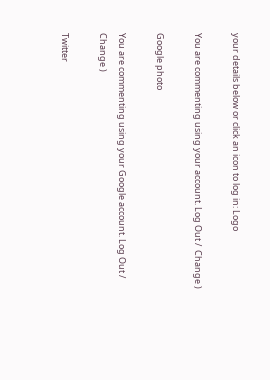your details below or click an icon to log in: Logo

You are commenting using your account. Log Out /  Change )

Google photo

You are commenting using your Google account. Log Out /  Change )

Twitter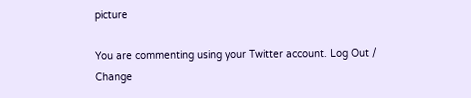picture

You are commenting using your Twitter account. Log Out /  Change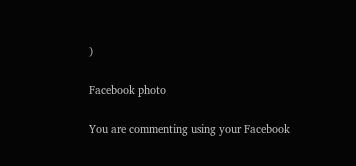)

Facebook photo

You are commenting using your Facebook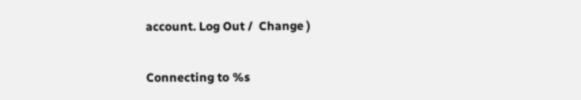account. Log Out /  Change )

Connecting to %s